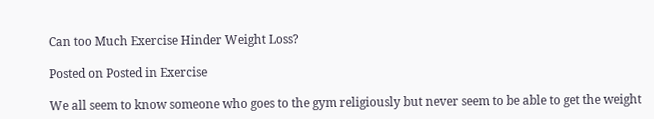Can too Much Exercise Hinder Weight Loss?

Posted on Posted in Exercise

We all seem to know someone who goes to the gym religiously but never seem to be able to get the weight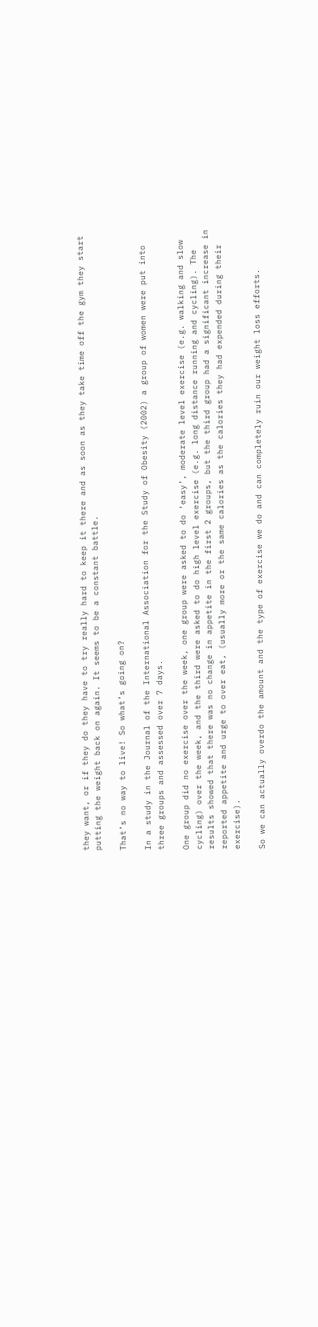they want, or if they do they have to try really hard to keep it there and as soon as they take time off the gym they start putting the weight back on again. It seems to be a constant battle.

That’s no way to live! So what’s going on?

In a study in the Journal of the International Association for the Study of Obesity (2002) a group of women were put into three groups and assessed over 7 days.

One group did no exercise over the week, one group were asked to do ‘easy’, moderate level exercise (e.g. walking and slow cycling) over the week, and the third were asked to do high level exercise (e.g. long distance running and cycling). The results showed that there was no change in appetite in the first 2 groups, but the third group had a significant increase in reported appetite and urge to over eat, (usually more or the same calories as the calories they had expended during their exercise).

So we can actually overdo the amount and the type of exercise we do and can completely ruin our weight loss efforts.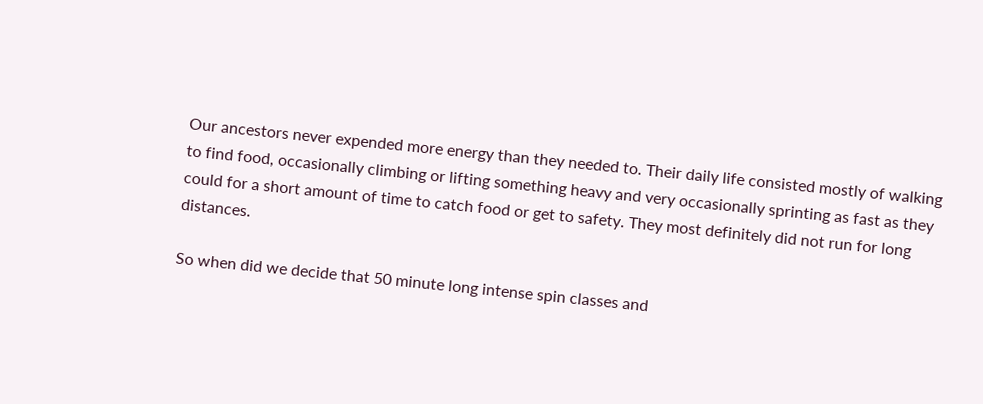Our ancestors never expended more energy than they needed to. Their daily life consisted mostly of walking to find food, occasionally climbing or lifting something heavy and very occasionally sprinting as fast as they could for a short amount of time to catch food or get to safety. They most definitely did not run for long distances.

So when did we decide that 50 minute long intense spin classes and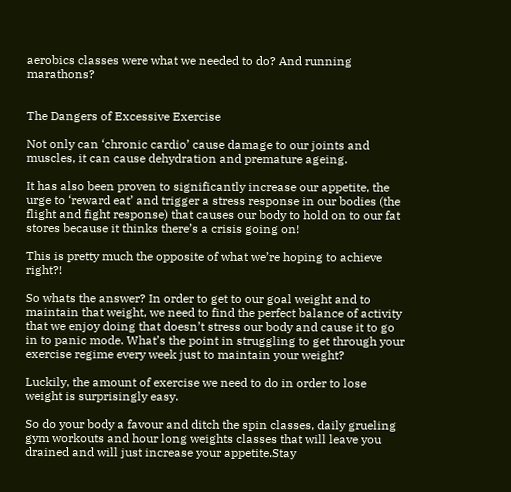aerobics classes were what we needed to do? And running marathons?


The Dangers of Excessive Exercise

Not only can ‘chronic cardio’ cause damage to our joints and muscles, it can cause dehydration and premature ageing.

It has also been proven to significantly increase our appetite, the urge to ‘reward eat’ and trigger a stress response in our bodies (the flight and fight response) that causes our body to hold on to our fat stores because it thinks there’s a crisis going on!

This is pretty much the opposite of what we’re hoping to achieve right?!

So whats the answer? In order to get to our goal weight and to maintain that weight, we need to find the perfect balance of activity that we enjoy doing that doesn’t stress our body and cause it to go in to panic mode. What’s the point in struggling to get through your exercise regime every week just to maintain your weight?

Luckily, the amount of exercise we need to do in order to lose weight is surprisingly easy.

So do your body a favour and ditch the spin classes, daily grueling gym workouts and hour long weights classes that will leave you drained and will just increase your appetite.Stay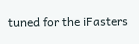tuned for the iFasters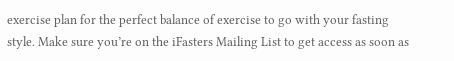exercise plan for the perfect balance of exercise to go with your fasting style. Make sure you’re on the iFasters Mailing List to get access as soon as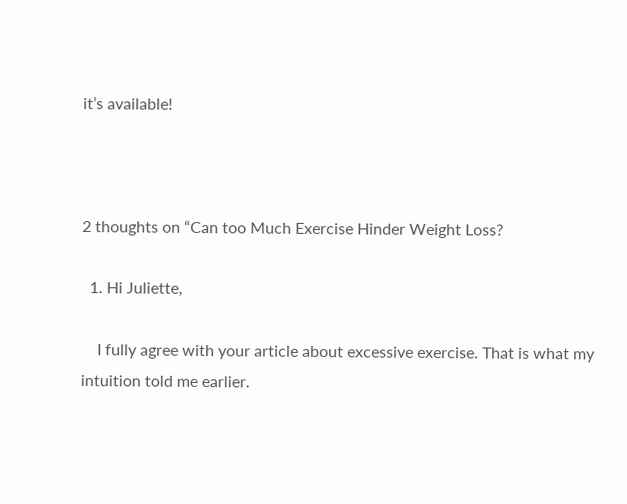it’s available!



2 thoughts on “Can too Much Exercise Hinder Weight Loss?

  1. Hi Juliette,

    I fully agree with your article about excessive exercise. That is what my intuition told me earlier.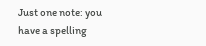Just one note: you have a spelling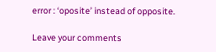error : ‘oposite’ instead of opposite.

Leave your comments